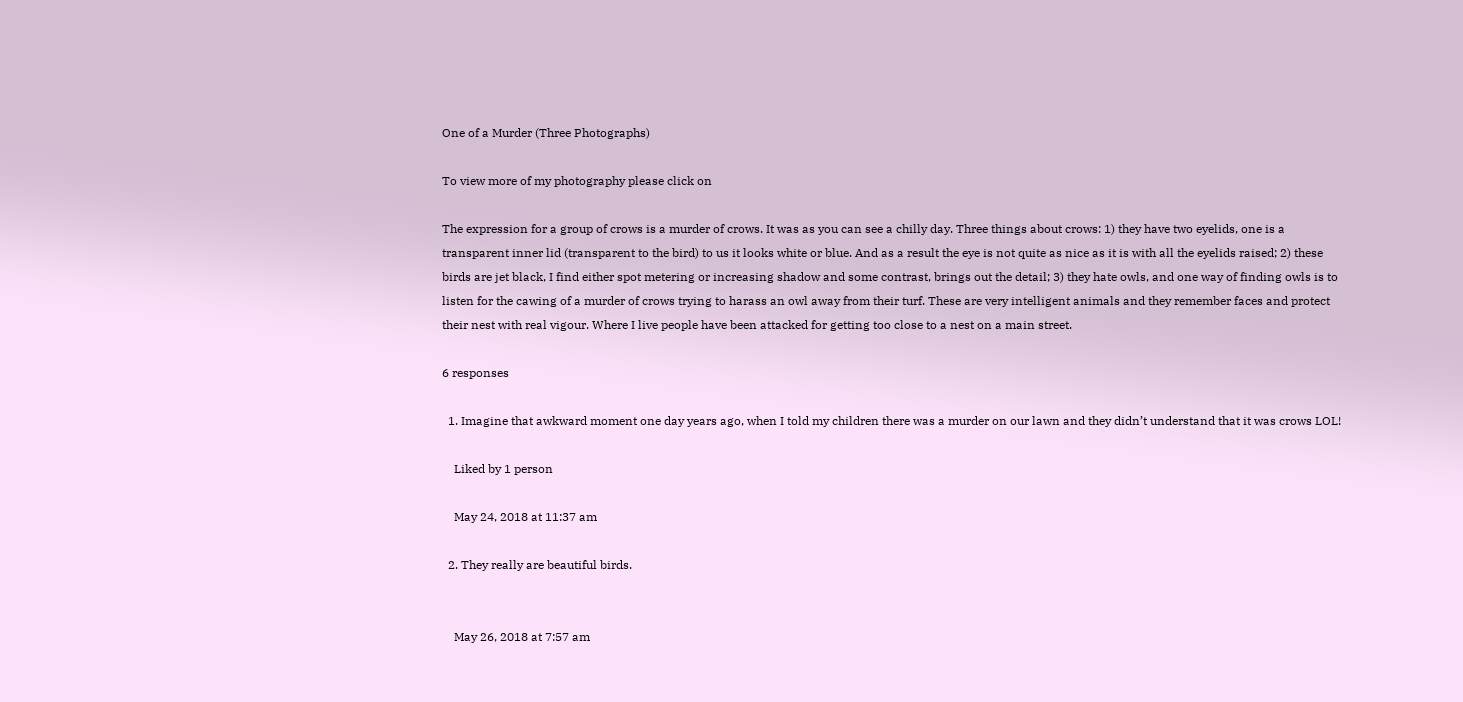One of a Murder (Three Photographs)

To view more of my photography please click on

The expression for a group of crows is a murder of crows. It was as you can see a chilly day. Three things about crows: 1) they have two eyelids, one is a transparent inner lid (transparent to the bird) to us it looks white or blue. And as a result the eye is not quite as nice as it is with all the eyelids raised; 2) these birds are jet black, I find either spot metering or increasing shadow and some contrast, brings out the detail; 3) they hate owls, and one way of finding owls is to listen for the cawing of a murder of crows trying to harass an owl away from their turf. These are very intelligent animals and they remember faces and protect their nest with real vigour. Where I live people have been attacked for getting too close to a nest on a main street.

6 responses

  1. Imagine that awkward moment one day years ago, when I told my children there was a murder on our lawn and they didn’t understand that it was crows LOL!

    Liked by 1 person

    May 24, 2018 at 11:37 am

  2. They really are beautiful birds.


    May 26, 2018 at 7:57 am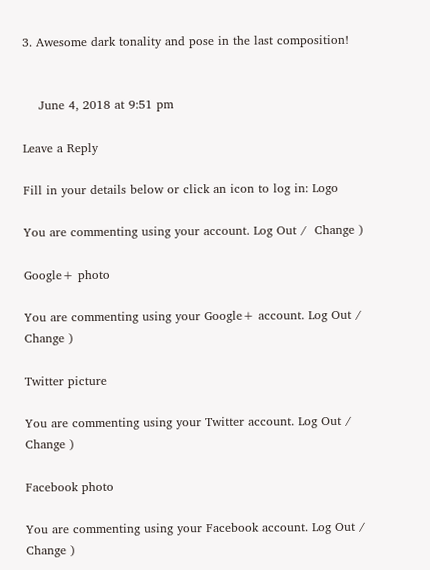3. Awesome dark tonality and pose in the last composition!


    June 4, 2018 at 9:51 pm

Leave a Reply

Fill in your details below or click an icon to log in: Logo

You are commenting using your account. Log Out /  Change )

Google+ photo

You are commenting using your Google+ account. Log Out /  Change )

Twitter picture

You are commenting using your Twitter account. Log Out /  Change )

Facebook photo

You are commenting using your Facebook account. Log Out /  Change )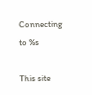Connecting to %s

This site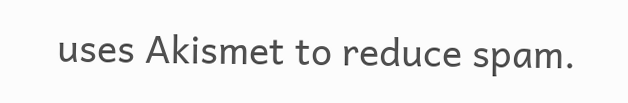uses Akismet to reduce spam.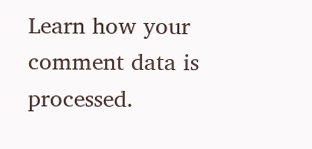Learn how your comment data is processed.